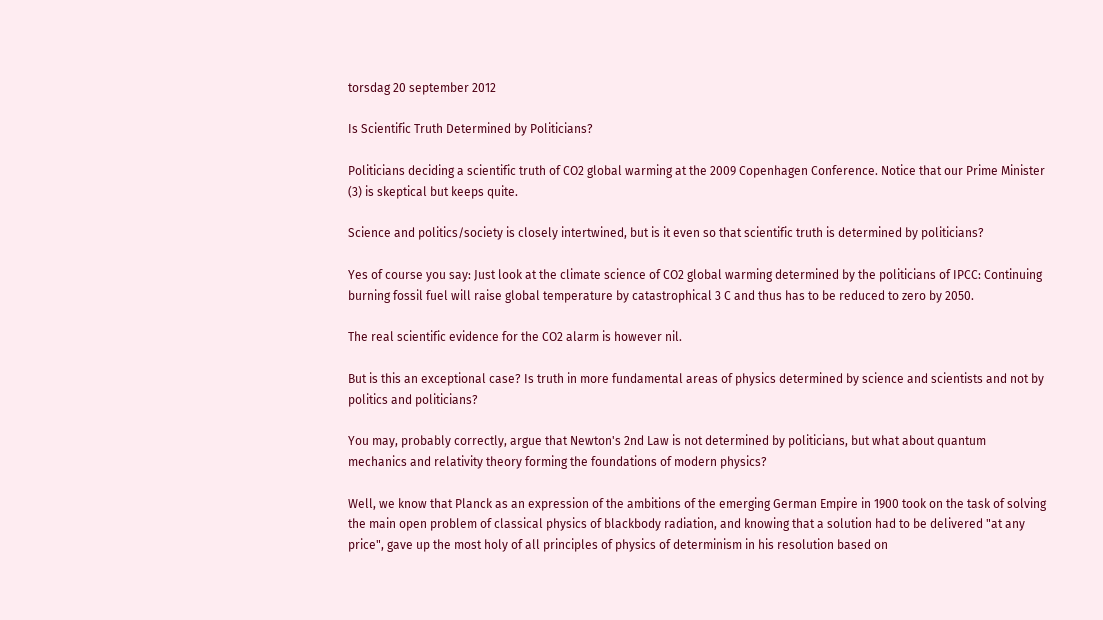torsdag 20 september 2012

Is Scientific Truth Determined by Politicians?

Politicians deciding a scientific truth of CO2 global warming at the 2009 Copenhagen Conference. Notice that our Prime Minister (3) is skeptical but keeps quite.

Science and politics/society is closely intertwined, but is it even so that scientific truth is determined by politicians?

Yes of course you say: Just look at the climate science of CO2 global warming determined by the politicians of IPCC: Continuing burning fossil fuel will raise global temperature by catastrophical 3 C and thus has to be reduced to zero by 2050.

The real scientific evidence for the CO2 alarm is however nil.

But is this an exceptional case? Is truth in more fundamental areas of physics determined by science and scientists and not by politics and politicians?

You may, probably correctly, argue that Newton's 2nd Law is not determined by politicians, but what about quantum mechanics and relativity theory forming the foundations of modern physics?

Well, we know that Planck as an expression of the ambitions of the emerging German Empire in 1900 took on the task of solving the main open problem of classical physics of blackbody radiation, and knowing that a solution had to be delivered "at any price", gave up the most holy of all principles of physics of determinism in his resolution based on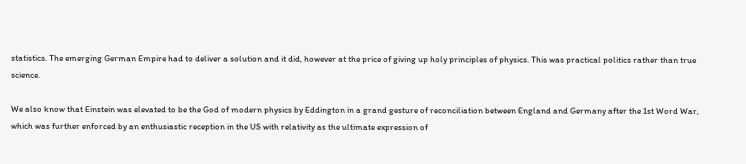statistics. The emerging German Empire had to deliver a solution and it did, however at the price of giving up holy principles of physics. This was practical politics rather than true science.

We also know that Einstein was elevated to be the God of modern physics by Eddington in a grand gesture of reconciliation between England and Germany after the 1st Word War, which was further enforced by an enthusiastic reception in the US with relativity as the ultimate expression of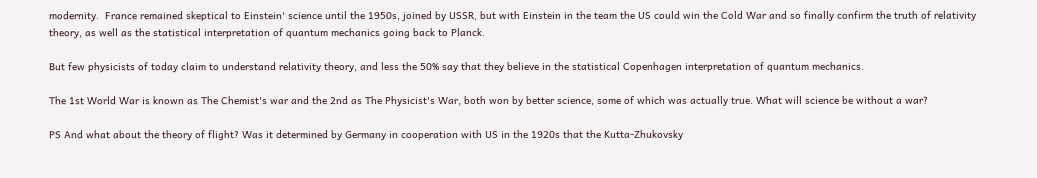modernity.  France remained skeptical to Einstein' science until the 1950s, joined by USSR, but with Einstein in the team the US could win the Cold War and so finally confirm the truth of relativity theory, as well as the statistical interpretation of quantum mechanics going back to Planck.

But few physicists of today claim to understand relativity theory, and less the 50% say that they believe in the statistical Copenhagen interpretation of quantum mechanics.

The 1st World War is known as The Chemist's war and the 2nd as The Physicist's War, both won by better science, some of which was actually true. What will science be without a war?

PS And what about the theory of flight? Was it determined by Germany in cooperation with US in the 1920s that the Kutta-Zhukovsky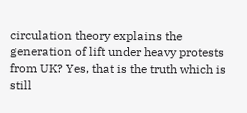circulation theory explains the generation of lift under heavy protests from UK? Yes, that is the truth which is still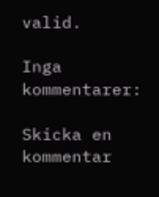valid.

Inga kommentarer:

Skicka en kommentar